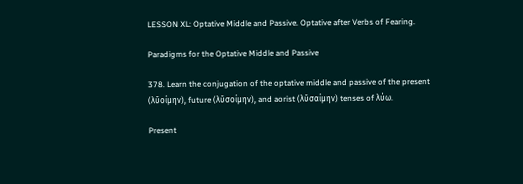LESSON XL: Optative Middle and Passive. Optative after Verbs of Fearing.

Paradigms for the Optative Middle and Passive

378. Learn the conjugation of the optative middle and passive of the present (λῡοίμην), future (λῡσοίμην), and aorist (λῡσαίμην) tenses of λύω.

Present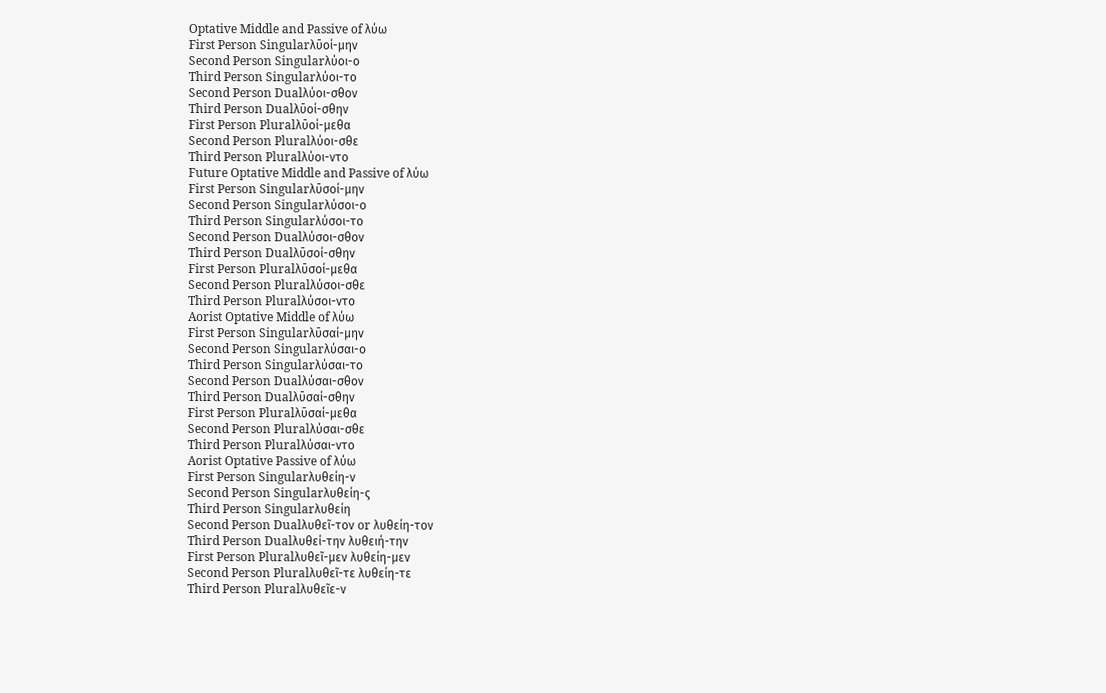Optative Middle and Passive of λύω
First Person Singularλῡοί-μην
Second Person Singularλύοι-ο
Third Person Singularλύοι-το
Second Person Dualλύοι-σθον
Third Person Dualλῡοί-σθην
First Person Pluralλῡοί-μεθα
Second Person Pluralλύοι-σθε
Third Person Pluralλύοι-ντο
Future Optative Middle and Passive of λύω
First Person Singularλῡσοί-μην
Second Person Singularλύσοι-ο
Third Person Singularλύσοι-το
Second Person Dualλύσοι-σθον
Third Person Dualλῡσοί-σθην
First Person Pluralλῡσοί-μεθα
Second Person Pluralλύσοι-σθε
Third Person Pluralλύσοι-ντο
Aorist Optative Middle of λύω
First Person Singularλῡσαί-μην
Second Person Singularλύσαι-ο
Third Person Singularλύσαι-το
Second Person Dualλύσαι-σθον
Third Person Dualλῡσαί-σθην
First Person Pluralλῡσαί-μεθα
Second Person Pluralλύσαι-σθε
Third Person Pluralλύσαι-ντο
Aorist Optative Passive of λύω
First Person Singularλυθείη-ν
Second Person Singularλυθείη-ς
Third Person Singularλυθείη
Second Person Dualλυθεῖ-τον or λυθείη-τον
Third Person Dualλυθεί-την λυθειή-την
First Person Pluralλυθεῖ-μεν λυθείη-μεν
Second Person Pluralλυθεῖ-τε λυθείη-τε
Third Person Pluralλυθεῖε-ν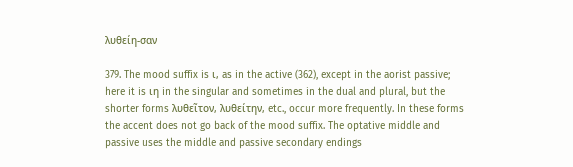λυθείη-σαν

379. The mood suffix is ι, as in the active (362), except in the aorist passive; here it is ιη in the singular and sometimes in the dual and plural, but the shorter forms λυθεῖτον, λυθείτην, etc., occur more frequently. In these forms the accent does not go back of the mood suffix. The optative middle and passive uses the middle and passive secondary endings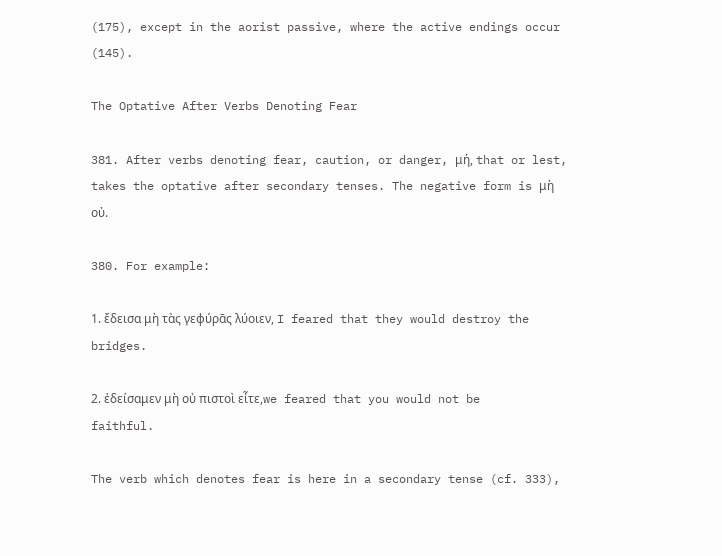(175), except in the aorist passive, where the active endings occur (145).

The Optative After Verbs Denoting Fear

381. After verbs denoting fear, caution, or danger, μή, that or lest, takes the optative after secondary tenses. The negative form is μὴ οὐ.

380. For example:

1. ἔδεισα μὴ τὰς γεφύρᾱς λύοιεν, I feared that they would destroy the bridges.

2. ἐδείσαμεν μὴ οὐ πιστοὶ εἶτε,we feared that you would not be faithful.

The verb which denotes fear is here in a secondary tense (cf. 333),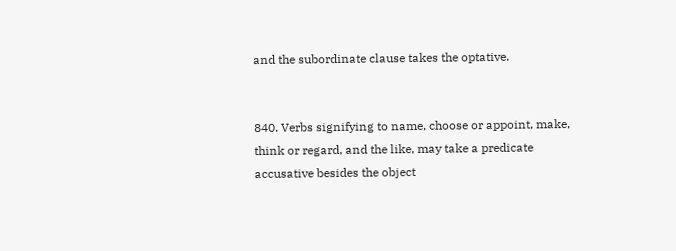and the subordinate clause takes the optative.


840. Verbs signifying to name, choose or appoint, make, think or regard, and the like, may take a predicate accusative besides the object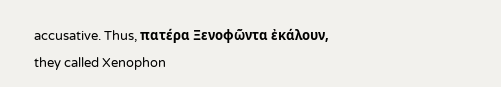accusative. Thus, πατέρα Ξενοφῶντα ἐκάλουν, they called Xenophon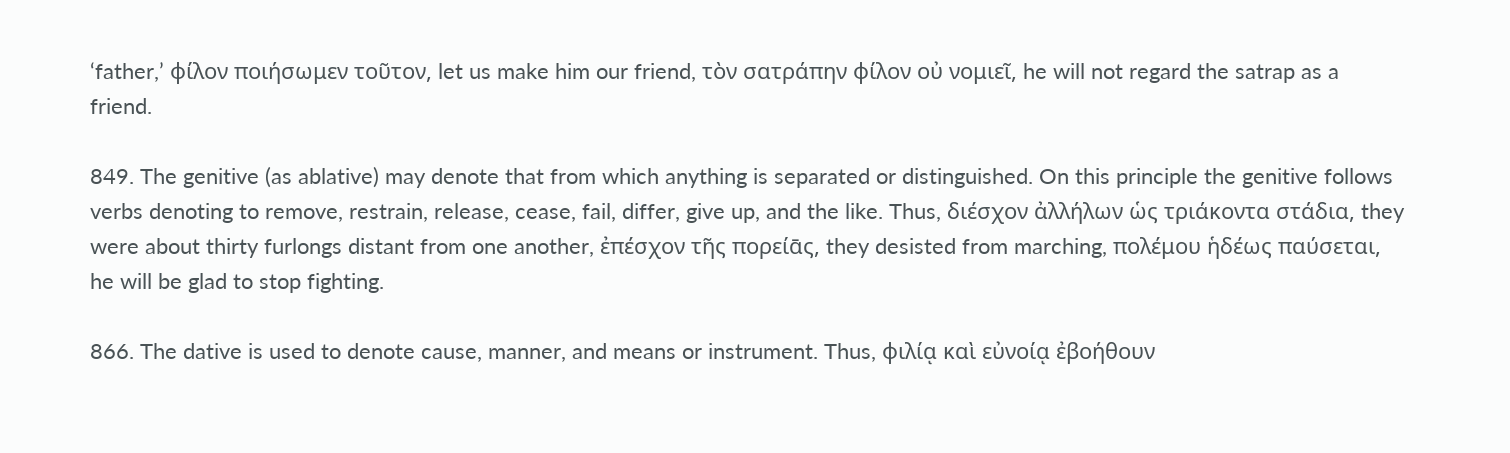‘father,’ φίλον ποιήσωμεν τοῦτον, let us make him our friend, τὸν σατράπην φίλον οὐ νομιεῖ, he will not regard the satrap as a friend.

849. The genitive (as ablative) may denote that from which anything is separated or distinguished. On this principle the genitive follows verbs denoting to remove, restrain, release, cease, fail, differ, give up, and the like. Thus, διέσχον ἀλλήλων ὡς τριάκοντα στάδια, they were about thirty furlongs distant from one another, ἐπέσχον τῆς πορείᾱς, they desisted from marching, πολέμου ἡδέως παύσεται, he will be glad to stop fighting.

866. The dative is used to denote cause, manner, and means or instrument. Thus, φιλίᾳ καὶ εὐνοίᾳ ἐβοήθουν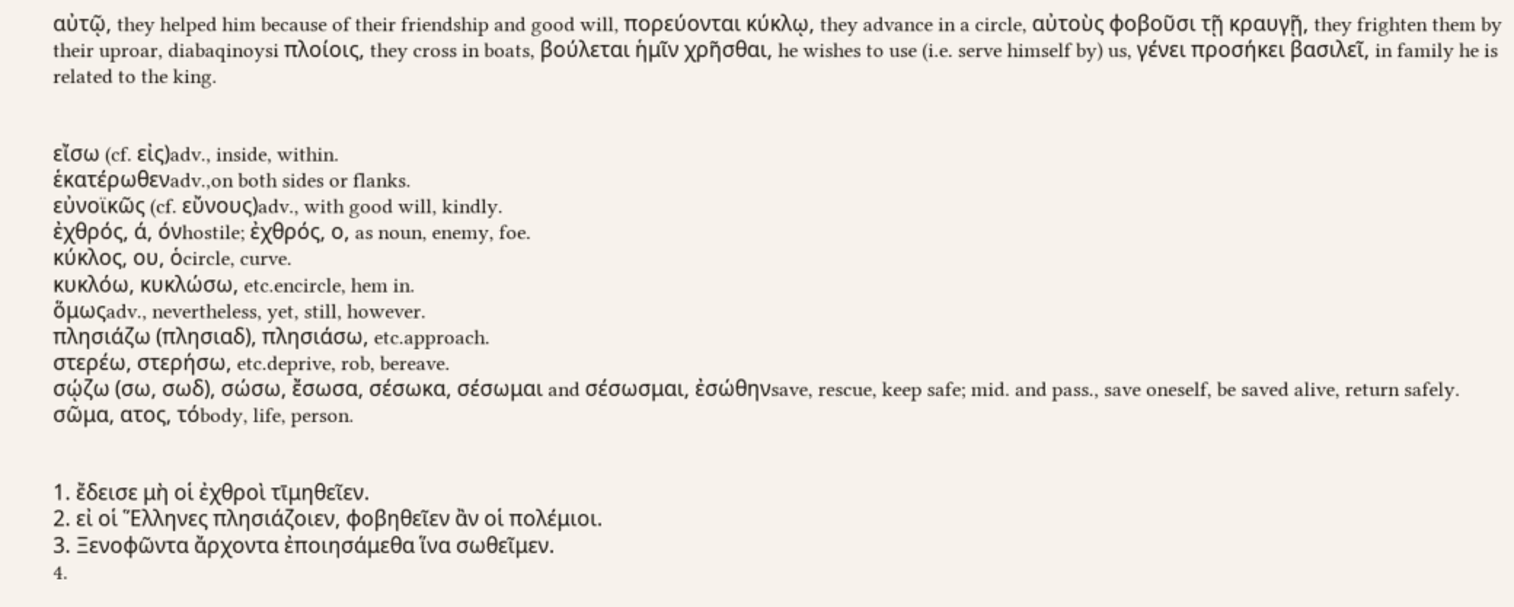αὐτῷ, they helped him because of their friendship and good will, πορεύονται κύκλῳ, they advance in a circle, αὐτοὺς φοβοῦσι τῇ κραυγῇ, they frighten them by their uproar, diabaqinoysi πλοίοις, they cross in boats, βούλεται ἡμῖν χρῆσθαι, he wishes to use (i.e. serve himself by) us, γένει προσήκει βασιλεῖ, in family he is related to the king.


εἴσω (cf. εἰς)adv., inside, within.
ἑκατέρωθενadv.,on both sides or flanks.
εὐνοϊκῶς (cf. εὔνους)adv., with good will, kindly.
ἐχθρός, ά, όνhostile; ἐχθρός, ο, as noun, enemy, foe.
κύκλος, ου, ὁcircle, curve.
κυκλόω, κυκλώσω, etc.encircle, hem in.
ὅμωςadv., nevertheless, yet, still, however.
πλησιάζω (πλησιαδ), πλησιάσω, etc.approach.
στερέω, στερήσω, etc.deprive, rob, bereave.
σῴζω (σω, σωδ), σώσω, ἔσωσα, σέσωκα, σέσωμαι and σέσωσμαι, ἐσώθηνsave, rescue, keep safe; mid. and pass., save oneself, be saved alive, return safely.
σῶμα, ατος, τόbody, life, person.


1. ἔδεισε μὴ οἱ ἐχθροὶ τῑμηθεῖεν.
2. εἰ οἱ Ἕλληνες πλησιάζοιεν, φοβηθεῖεν ἂν οἱ πολέμιοι.
3. Ξενοφῶντα ἄρχοντα ἐποιησάμεθα ἵνα σωθεῖμεν.
4.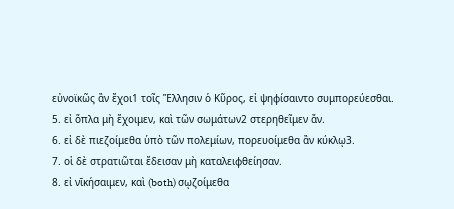εὐνοϊκῶς ἂν ἔχοι1 τοῖς Ἕλλησιν ὁ Κῦρος, εἰ ψηφίσαιντο συμπορεύεσθαι.
5. εἰ ὅπλα μὴ ἔχοιμεν, καὶ τῶν σωμάτων2 στερηθεῖμεν ἄν.
6. εἰ δὲ πιεζοίμεθα ὑπὸ τῶν πολεμίων, πορευοίμεθα ἂν κύκλῳ3.
7. οἱ δὲ στρατιῶται ἔδεισαν μὴ καταλειφθείησαν.
8. εἰ νῑκήσαιμεν, καὶ (both) σῳζοίμεθα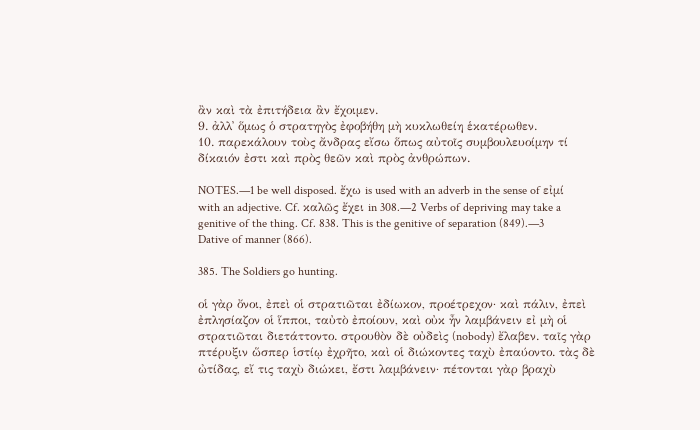ἂν καὶ τὰ ἐπιτήδεια ἂν ἔχοιμεν.
9. ἀλλ᾿ ὅμως ὁ στρατηγὸς ἐφοβήθη μὴ κυκλωθείη ἑκατέρωθεν.
10. παρεκάλουν τοὺς ἄνδρας εἴσω ὅπως αὐτοῖς συμβουλευοίμην τί δίκαιόν ἐστι καὶ πρὸς θεῶν καὶ πρὸς ἀνθρώπων.

NOTES.—1 be well disposed. ἔχω is used with an adverb in the sense of εἰμί with an adjective. Cf. καλῶς ἔχει in 308.—2 Verbs of depriving may take a genitive of the thing. Cf. 838. This is the genitive of separation (849).—3 Dative of manner (866).

385. The Soldiers go hunting.

οἱ γὰρ ὄνοι, ἐπεὶ οἱ στρατιῶται ἐδίωκον, προέτρεχον· καὶ πάλιν, ἐπεὶ ἐπλησίαζον οἱ ἵπποι, ταὐτὸ ἐποίουν, καὶ οὐκ ἦν λαμβάνειν εἰ μὴ οἱ στρατιῶται διετάττοντο. στρουθὸν δὲ οὐδεὶς (nobody) ἔλαβεν. ταῖς γὰρ πτέρυξιν ὥσπερ ἱστίῳ ἐχρῆτο, καὶ οἱ διώκοντες ταχὺ ἐπαύοντο. τὰς δὲ ὠτίδας, εἴ τις ταχὺ διώκει, ἔστι λαμβάνειν· πέτονται γὰρ βραχὺ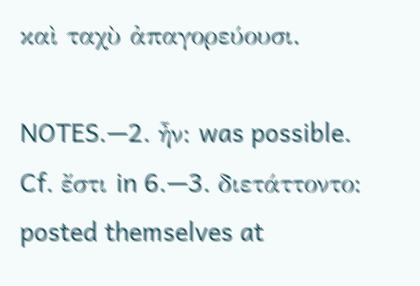καὶ ταχὺ ἀπαγορεύουσι.

NOTES.—2. ἦν: was possible. Cf. ἔστι in 6.—3. διετάττοντο: posted themselves at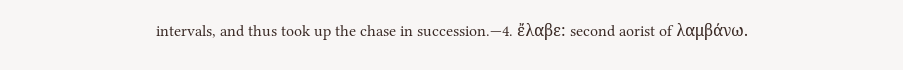intervals, and thus took up the chase in succession.—4. ἔλαβε: second aorist of λαμβάνω.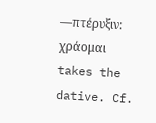—πτέρυξιν: χράομαι takes the dative. Cf.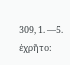309, 1. —5. ἐχρῆτο: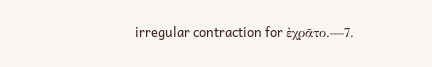irregular contraction for ἐχρᾶτο.—7.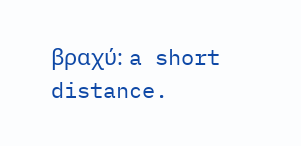βραχύ: a short distance.